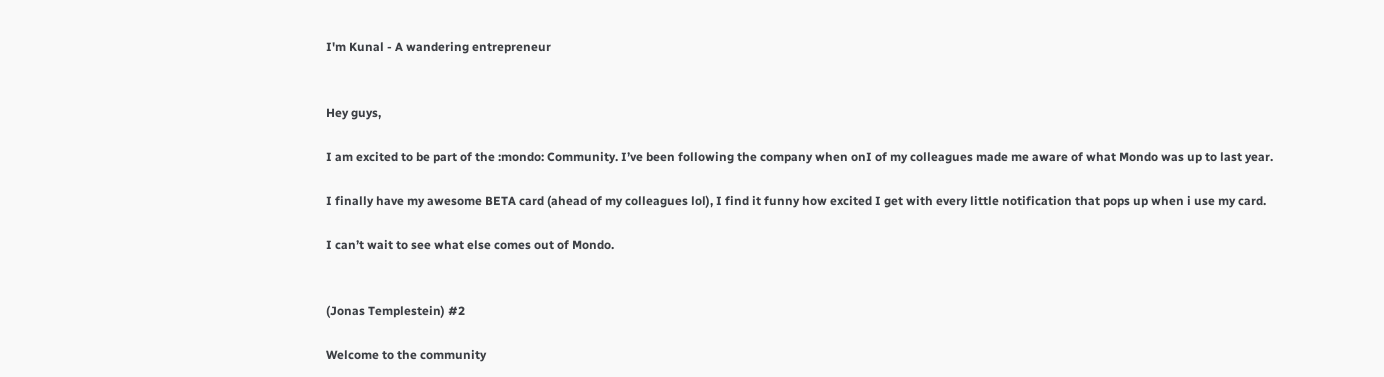I'm Kunal - A wandering entrepreneur


Hey guys,

I am excited to be part of the :mondo: Community. I’ve been following the company when onI of my colleagues made me aware of what Mondo was up to last year.

I finally have my awesome BETA card (ahead of my colleagues lol), I find it funny how excited I get with every little notification that pops up when i use my card.

I can’t wait to see what else comes out of Mondo.


(Jonas Templestein) #2

Welcome to the community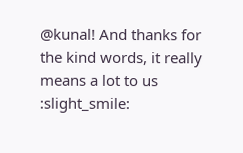@kunal! And thanks for the kind words, it really means a lot to us :slight_smile: